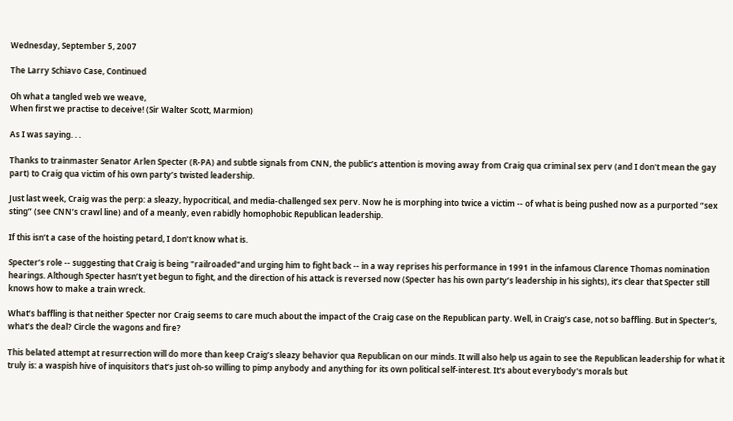Wednesday, September 5, 2007

The Larry Schiavo Case, Continued

Oh what a tangled web we weave,
When first we practise to deceive! (Sir Walter Scott, Marmion)

As I was saying. . .

Thanks to trainmaster Senator Arlen Specter (R-PA) and subtle signals from CNN, the public’s attention is moving away from Craig qua criminal sex perv (and I don't mean the gay part) to Craig qua victim of his own party’s twisted leadership.

Just last week, Craig was the perp: a sleazy, hypocritical, and media-challenged sex perv. Now he is morphing into twice a victim -- of what is being pushed now as a purported “sex sting” (see CNN’s crawl line) and of a meanly, even rabidly homophobic Republican leadership.

If this isn’t a case of the hoisting petard, I don’t know what is.

Specter’s role -- suggesting that Craig is being "railroaded"and urging him to fight back -- in a way reprises his performance in 1991 in the infamous Clarence Thomas nomination hearings. Although Specter hasn’t yet begun to fight, and the direction of his attack is reversed now (Specter has his own party’s leadership in his sights), it’s clear that Specter still knows how to make a train wreck.

What’s baffling is that neither Specter nor Craig seems to care much about the impact of the Craig case on the Republican party. Well, in Craig’s case, not so baffling. But in Specter’s, what’s the deal? Circle the wagons and fire?

This belated attempt at resurrection will do more than keep Craig’s sleazy behavior qua Republican on our minds. It will also help us again to see the Republican leadership for what it truly is: a waspish hive of inquisitors that’s just oh-so willing to pimp anybody and anything for its own political self-interest. It's about everybody's morals but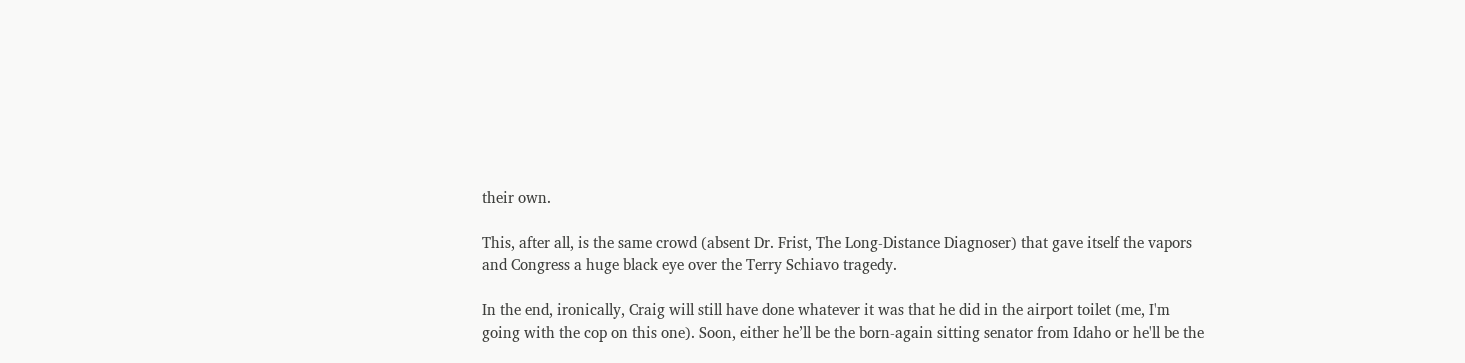their own.

This, after all, is the same crowd (absent Dr. Frist, The Long-Distance Diagnoser) that gave itself the vapors and Congress a huge black eye over the Terry Schiavo tragedy.

In the end, ironically, Craig will still have done whatever it was that he did in the airport toilet (me, I'm going with the cop on this one). Soon, either he’ll be the born-again sitting senator from Idaho or he'll be the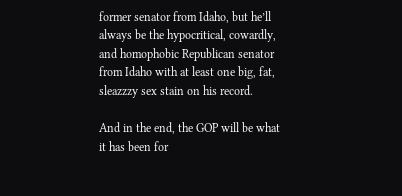former senator from Idaho, but he’ll always be the hypocritical, cowardly, and homophobic Republican senator from Idaho with at least one big, fat, sleazzzy sex stain on his record.

And in the end, the GOP will be what it has been for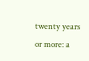twenty years or more: a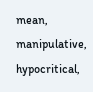mean, manipulative, hypocritical,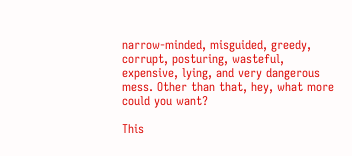narrow-minded, misguided, greedy, corrupt, posturing, wasteful, expensive, lying, and very dangerous mess. Other than that, hey, what more could you want?

This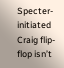Specter-initiated Craig flip-flop isn’t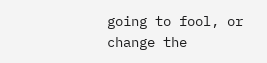going to fool, or change the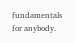fundamentals for anybody.